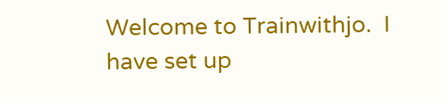Welcome to Trainwithjo.  I have set up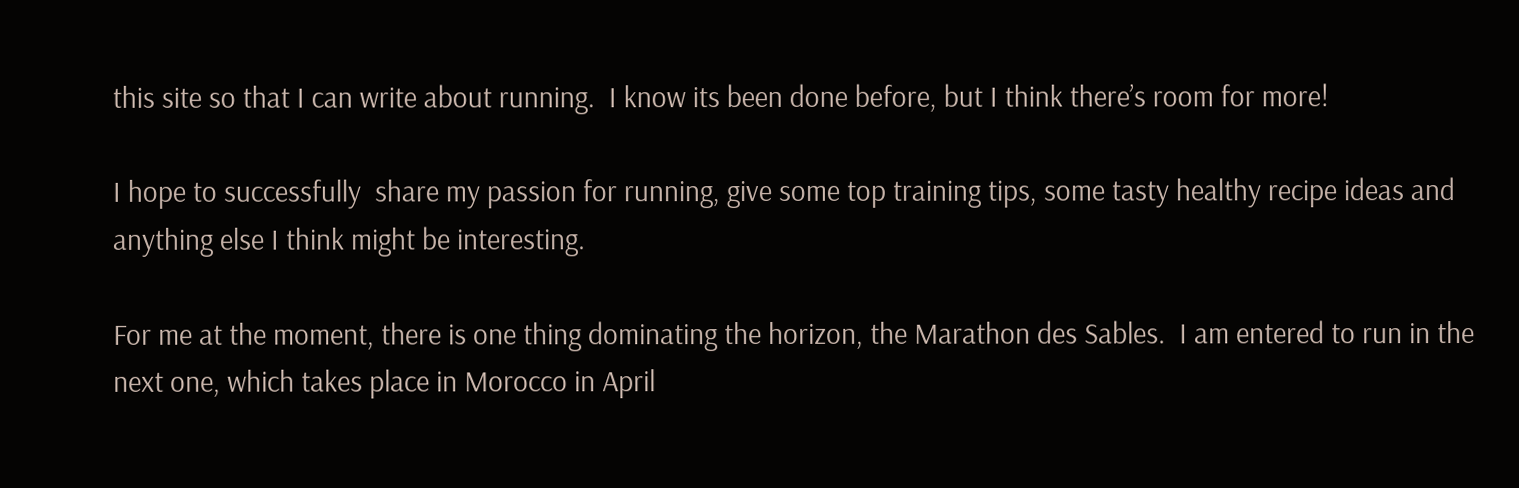this site so that I can write about running.  I know its been done before, but I think there’s room for more!

I hope to successfully  share my passion for running, give some top training tips, some tasty healthy recipe ideas and anything else I think might be interesting.

For me at the moment, there is one thing dominating the horizon, the Marathon des Sables.  I am entered to run in the next one, which takes place in Morocco in April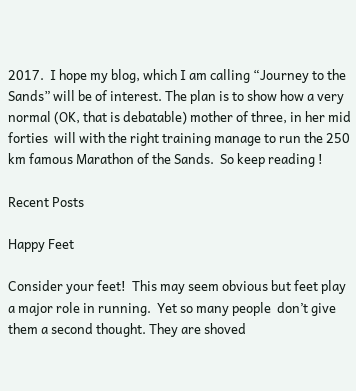2017.  I hope my blog, which I am calling “Journey to the Sands” will be of interest. The plan is to show how a very normal (OK, that is debatable) mother of three, in her mid forties  will with the right training manage to run the 250 km famous Marathon of the Sands.  So keep reading !

Recent Posts

Happy Feet

Consider your feet!  This may seem obvious but feet play a major role in running.  Yet so many people  don’t give them a second thought. They are shoved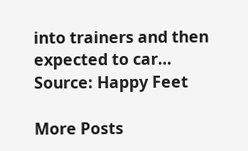into trainers and then expected to car… Source: Happy Feet

More Posts